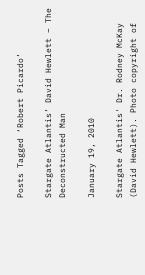Posts Tagged ‘Robert Picardo’

Stargate Atlantis’ David Hewlett – The Deconstructed Man

January 19, 2010

Stargate Atlantis' Dr. Rodney McKay (David Hewlett). Photo copyright of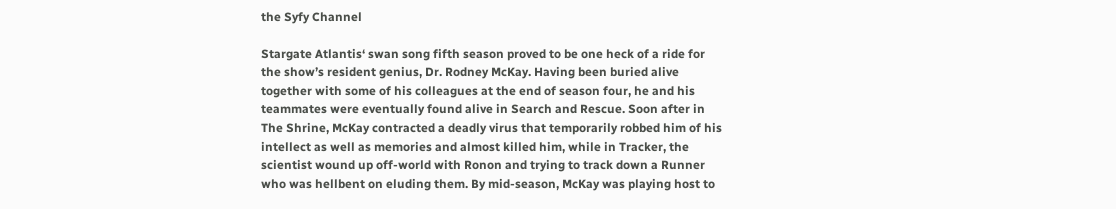the Syfy Channel

Stargate Atlantis‘ swan song fifth season proved to be one heck of a ride for the show’s resident genius, Dr. Rodney McKay. Having been buried alive together with some of his colleagues at the end of season four, he and his teammates were eventually found alive in Search and Rescue. Soon after in The Shrine, McKay contracted a deadly virus that temporarily robbed him of his intellect as well as memories and almost killed him, while in Tracker, the scientist wound up off-world with Ronon and trying to track down a Runner who was hellbent on eluding them. By mid-season, McKay was playing host to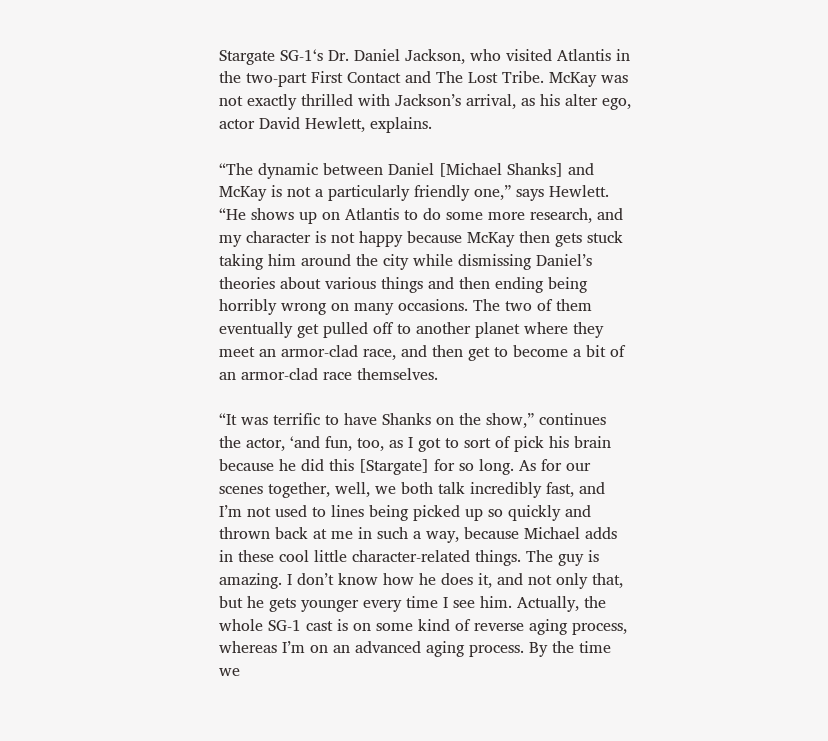Stargate SG-1‘s Dr. Daniel Jackson, who visited Atlantis in the two-part First Contact and The Lost Tribe. McKay was not exactly thrilled with Jackson’s arrival, as his alter ego, actor David Hewlett, explains.

“The dynamic between Daniel [Michael Shanks] and McKay is not a particularly friendly one,” says Hewlett. “He shows up on Atlantis to do some more research, and my character is not happy because McKay then gets stuck taking him around the city while dismissing Daniel’s theories about various things and then ending being horribly wrong on many occasions. The two of them eventually get pulled off to another planet where they meet an armor-clad race, and then get to become a bit of an armor-clad race themselves.

“It was terrific to have Shanks on the show,” continues the actor, ‘and fun, too, as I got to sort of pick his brain because he did this [Stargate] for so long. As for our scenes together, well, we both talk incredibly fast, and I’m not used to lines being picked up so quickly and thrown back at me in such a way, because Michael adds in these cool little character-related things. The guy is amazing. I don’t know how he does it, and not only that, but he gets younger every time I see him. Actually, the whole SG-1 cast is on some kind of reverse aging process, whereas I’m on an advanced aging process. By the time we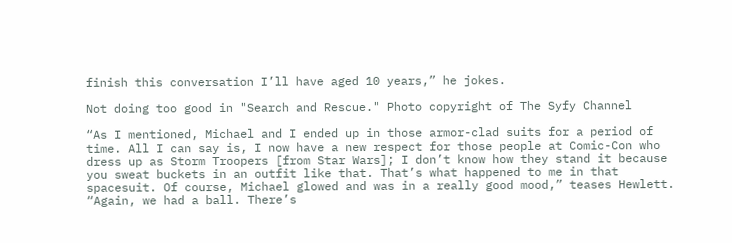finish this conversation I’ll have aged 10 years,” he jokes.

Not doing too good in "Search and Rescue." Photo copyright of The Syfy Channel

“As I mentioned, Michael and I ended up in those armor-clad suits for a period of time. All I can say is, I now have a new respect for those people at Comic-Con who dress up as Storm Troopers [from Star Wars]; I don’t know how they stand it because you sweat buckets in an outfit like that. That’s what happened to me in that spacesuit. Of course, Michael glowed and was in a really good mood,” teases Hewlett. “Again, we had a ball. There’s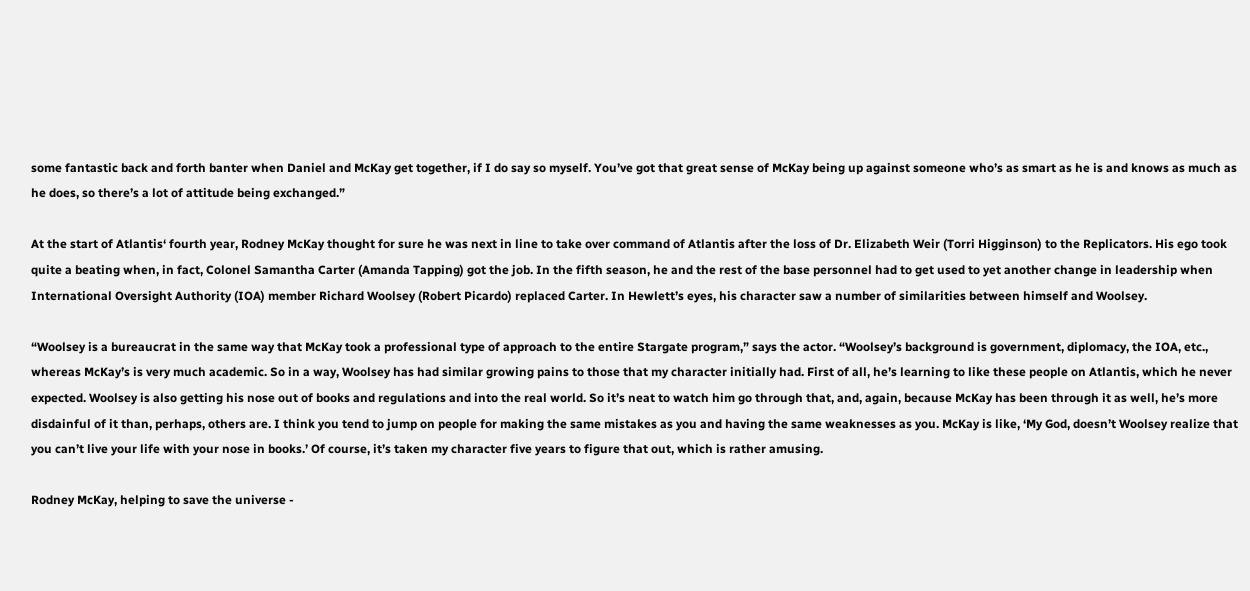some fantastic back and forth banter when Daniel and McKay get together, if I do say so myself. You’ve got that great sense of McKay being up against someone who’s as smart as he is and knows as much as he does, so there’s a lot of attitude being exchanged.”

At the start of Atlantis‘ fourth year, Rodney McKay thought for sure he was next in line to take over command of Atlantis after the loss of Dr. Elizabeth Weir (Torri Higginson) to the Replicators. His ego took quite a beating when, in fact, Colonel Samantha Carter (Amanda Tapping) got the job. In the fifth season, he and the rest of the base personnel had to get used to yet another change in leadership when International Oversight Authority (IOA) member Richard Woolsey (Robert Picardo) replaced Carter. In Hewlett’s eyes, his character saw a number of similarities between himself and Woolsey.

“Woolsey is a bureaucrat in the same way that McKay took a professional type of approach to the entire Stargate program,” says the actor. “Woolsey’s background is government, diplomacy, the IOA, etc., whereas McKay’s is very much academic. So in a way, Woolsey has had similar growing pains to those that my character initially had. First of all, he’s learning to like these people on Atlantis, which he never expected. Woolsey is also getting his nose out of books and regulations and into the real world. So it’s neat to watch him go through that, and, again, because McKay has been through it as well, he’s more disdainful of it than, perhaps, others are. I think you tend to jump on people for making the same mistakes as you and having the same weaknesses as you. McKay is like, ‘My God, doesn’t Woolsey realize that you can’t live your life with your nose in books.’ Of course, it’s taken my character five years to figure that out, which is rather amusing.

Rodney McKay, helping to save the universe -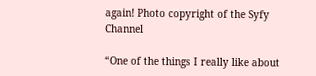again! Photo copyright of the Syfy Channel

“One of the things I really like about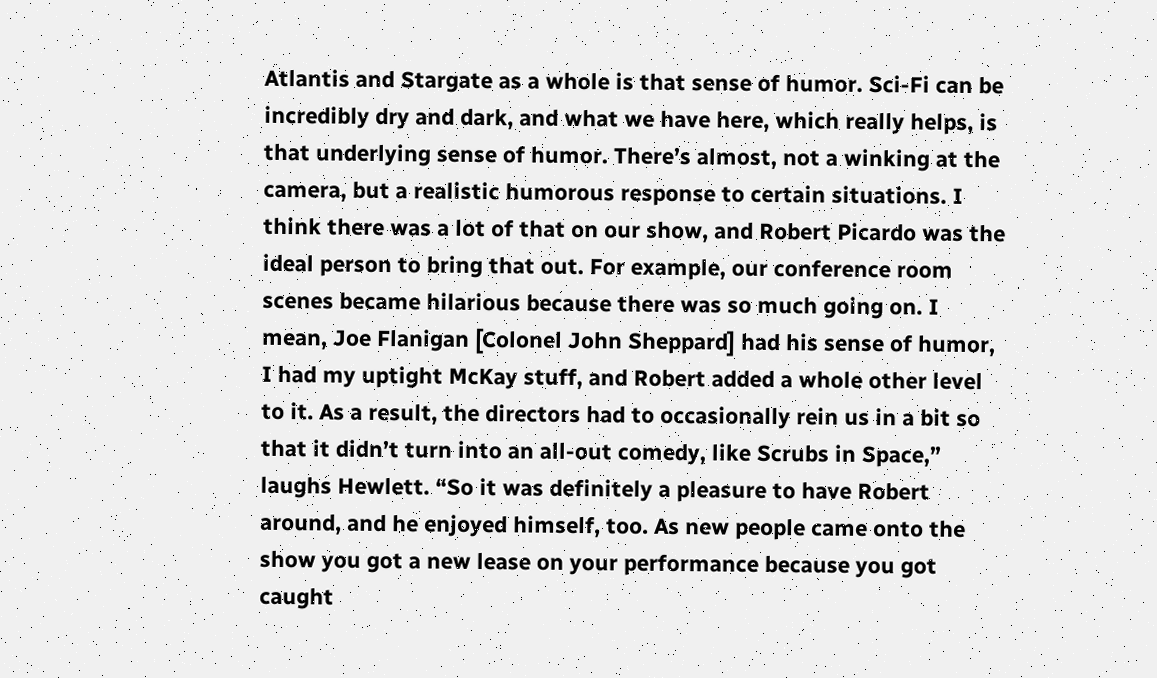Atlantis and Stargate as a whole is that sense of humor. Sci-Fi can be incredibly dry and dark, and what we have here, which really helps, is that underlying sense of humor. There’s almost, not a winking at the camera, but a realistic humorous response to certain situations. I think there was a lot of that on our show, and Robert Picardo was the ideal person to bring that out. For example, our conference room scenes became hilarious because there was so much going on. I mean, Joe Flanigan [Colonel John Sheppard] had his sense of humor, I had my uptight McKay stuff, and Robert added a whole other level to it. As a result, the directors had to occasionally rein us in a bit so that it didn’t turn into an all-out comedy, like Scrubs in Space,” laughs Hewlett. “So it was definitely a pleasure to have Robert around, and he enjoyed himself, too. As new people came onto the show you got a new lease on your performance because you got caught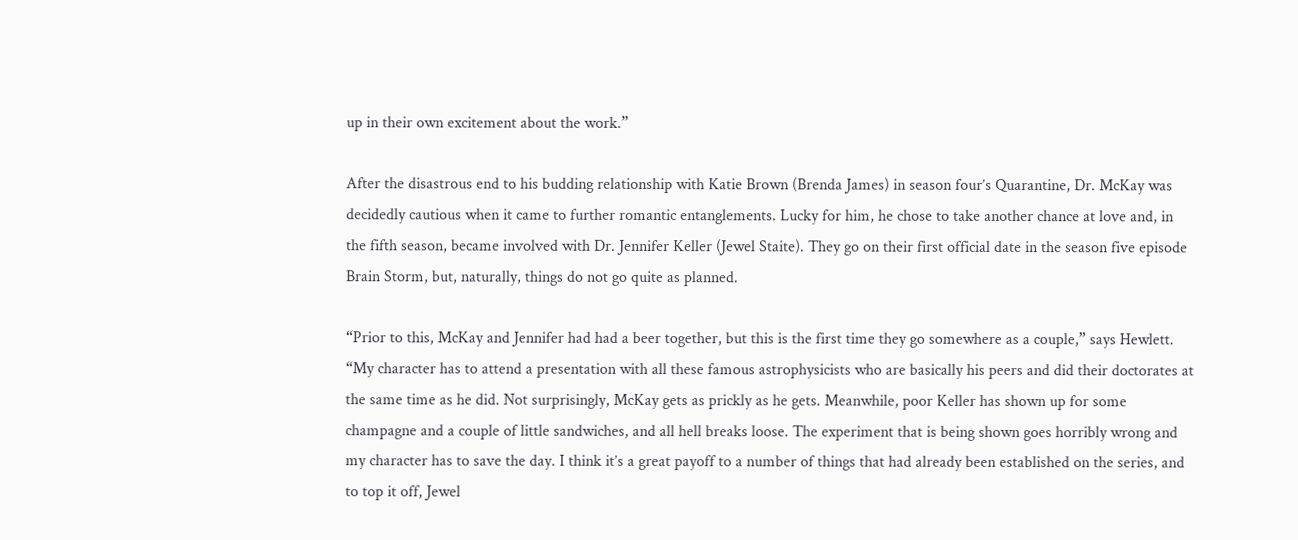up in their own excitement about the work.”

After the disastrous end to his budding relationship with Katie Brown (Brenda James) in season four’s Quarantine, Dr. McKay was decidedly cautious when it came to further romantic entanglements. Lucky for him, he chose to take another chance at love and, in the fifth season, became involved with Dr. Jennifer Keller (Jewel Staite). They go on their first official date in the season five episode Brain Storm, but, naturally, things do not go quite as planned.

“Prior to this, McKay and Jennifer had had a beer together, but this is the first time they go somewhere as a couple,” says Hewlett. “My character has to attend a presentation with all these famous astrophysicists who are basically his peers and did their doctorates at the same time as he did. Not surprisingly, McKay gets as prickly as he gets. Meanwhile, poor Keller has shown up for some champagne and a couple of little sandwiches, and all hell breaks loose. The experiment that is being shown goes horribly wrong and my character has to save the day. I think it’s a great payoff to a number of things that had already been established on the series, and to top it off, Jewel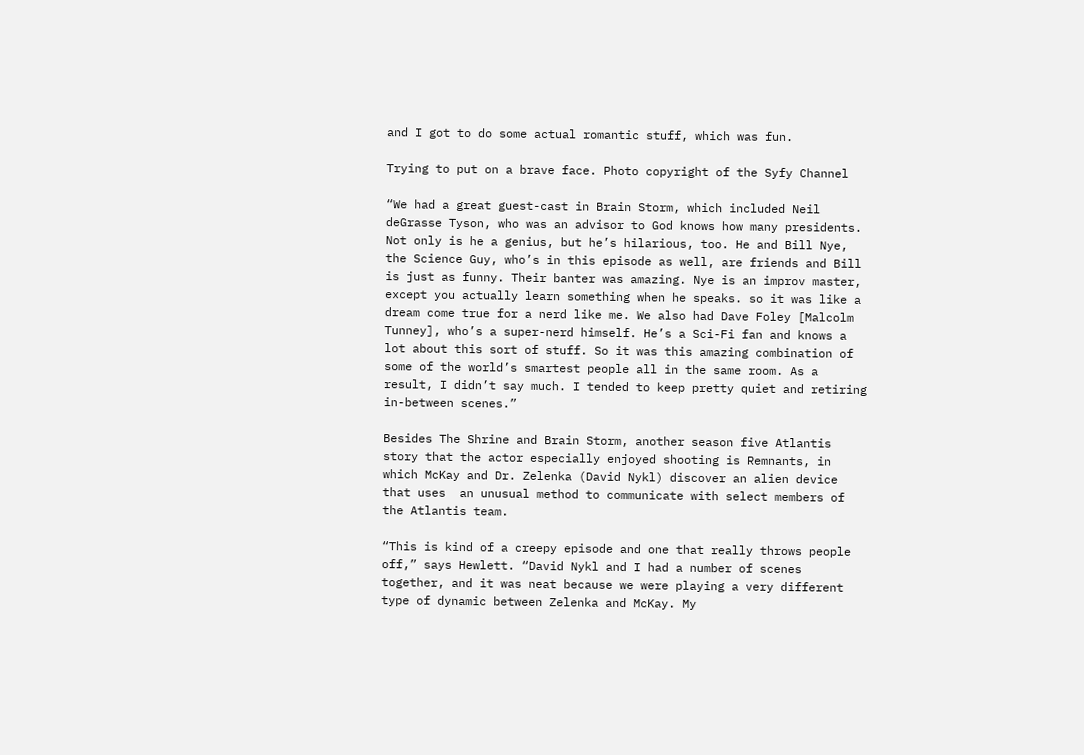and I got to do some actual romantic stuff, which was fun.

Trying to put on a brave face. Photo copyright of the Syfy Channel

“We had a great guest-cast in Brain Storm, which included Neil deGrasse Tyson, who was an advisor to God knows how many presidents. Not only is he a genius, but he’s hilarious, too. He and Bill Nye, the Science Guy, who’s in this episode as well, are friends and Bill is just as funny. Their banter was amazing. Nye is an improv master, except you actually learn something when he speaks. so it was like a dream come true for a nerd like me. We also had Dave Foley [Malcolm Tunney], who’s a super-nerd himself. He’s a Sci-Fi fan and knows a lot about this sort of stuff. So it was this amazing combination of some of the world’s smartest people all in the same room. As a result, I didn’t say much. I tended to keep pretty quiet and retiring in-between scenes.”

Besides The Shrine and Brain Storm, another season five Atlantis story that the actor especially enjoyed shooting is Remnants, in which McKay and Dr. Zelenka (David Nykl) discover an alien device that uses  an unusual method to communicate with select members of the Atlantis team.

“This is kind of a creepy episode and one that really throws people off,” says Hewlett. “David Nykl and I had a number of scenes together, and it was neat because we were playing a very different type of dynamic between Zelenka and McKay. My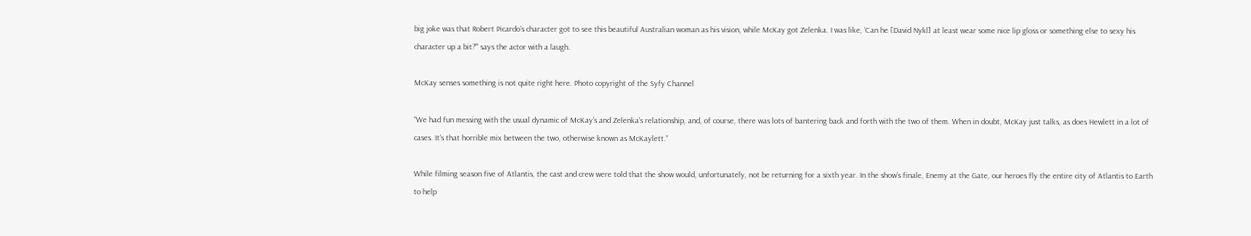big joke was that Robert Picardo’s character got to see this beautiful Australian woman as his vision, while McKay got Zelenka. I was like, ‘Can he [David Nykl] at least wear some nice lip gloss or something else to sexy his character up a bit?'” says the actor with a laugh.

McKay senses something is not quite right here. Photo copyright of the Syfy Channel

“We had fun messing with the usual dynamic of McKay’s and Zelenka’s relationship, and, of course, there was lots of bantering back and forth with the two of them. When in doubt, McKay just talks, as does Hewlett in a lot of cases. It’s that horrible mix between the two, otherwise known as McKaylett.”

While filming season five of Atlantis, the cast and crew were told that the show would, unfortunately, not be returning for a sixth year. In the show’s finale, Enemy at the Gate, our heroes fly the entire city of Atlantis to Earth to help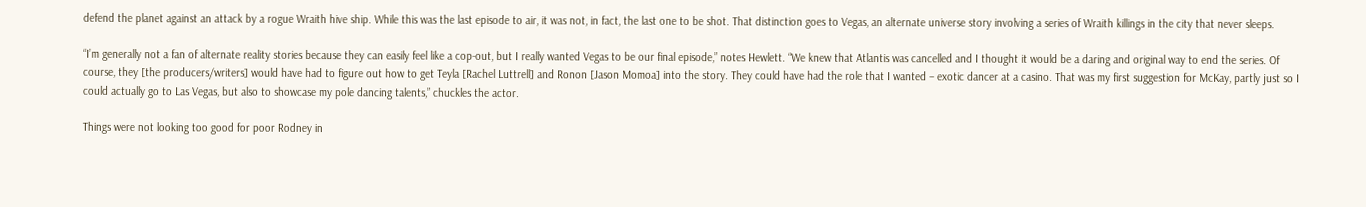defend the planet against an attack by a rogue Wraith hive ship. While this was the last episode to air, it was not, in fact, the last one to be shot. That distinction goes to Vegas, an alternate universe story involving a series of Wraith killings in the city that never sleeps.

“I’m generally not a fan of alternate reality stories because they can easily feel like a cop-out, but I really wanted Vegas to be our final episode,” notes Hewlett. “We knew that Atlantis was cancelled and I thought it would be a daring and original way to end the series. Of course, they [the producers/writers] would have had to figure out how to get Teyla [Rachel Luttrell] and Ronon [Jason Momoa] into the story. They could have had the role that I wanted – exotic dancer at a casino. That was my first suggestion for McKay, partly just so I could actually go to Las Vegas, but also to showcase my pole dancing talents,” chuckles the actor.

Things were not looking too good for poor Rodney in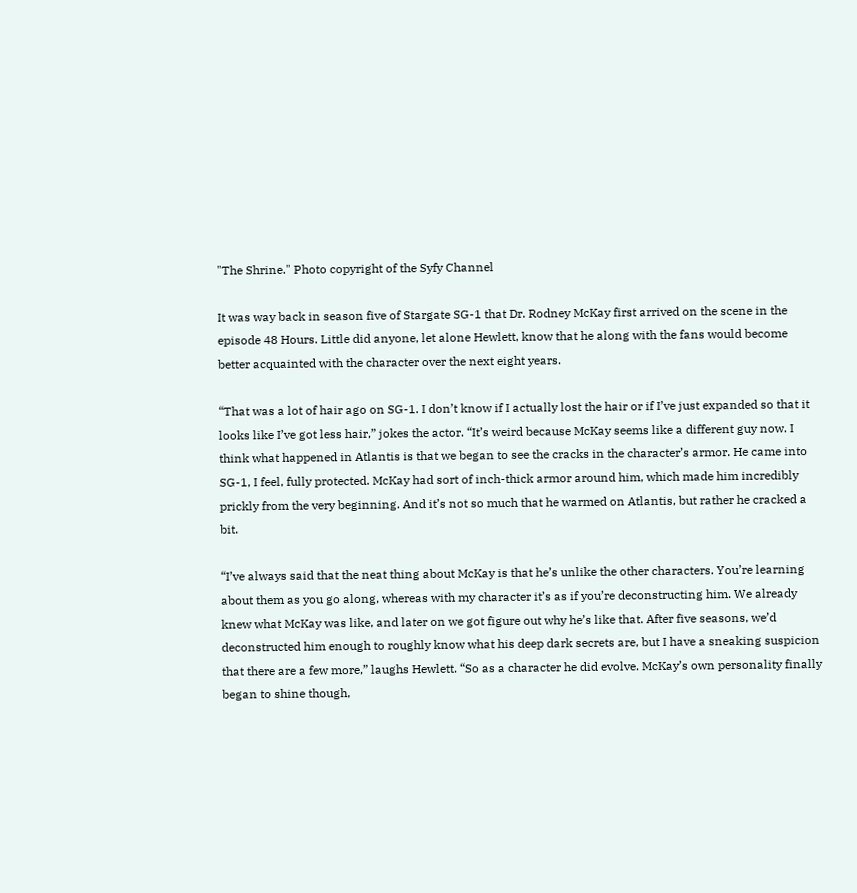"The Shrine." Photo copyright of the Syfy Channel

It was way back in season five of Stargate SG-1 that Dr. Rodney McKay first arrived on the scene in the episode 48 Hours. Little did anyone, let alone Hewlett, know that he along with the fans would become better acquainted with the character over the next eight years.

“That was a lot of hair ago on SG-1. I don’t know if I actually lost the hair or if I’ve just expanded so that it looks like I’ve got less hair,” jokes the actor. “It’s weird because McKay seems like a different guy now. I think what happened in Atlantis is that we began to see the cracks in the character’s armor. He came into SG-1, I feel, fully protected. McKay had sort of inch-thick armor around him, which made him incredibly prickly from the very beginning. And it’s not so much that he warmed on Atlantis, but rather he cracked a bit.

“I’ve always said that the neat thing about McKay is that he’s unlike the other characters. You’re learning about them as you go along, whereas with my character it’s as if you’re deconstructing him. We already knew what McKay was like, and later on we got figure out why he’s like that. After five seasons, we’d deconstructed him enough to roughly know what his deep dark secrets are, but I have a sneaking suspicion that there are a few more,” laughs Hewlett. “So as a character he did evolve. McKay’s own personality finally began to shine though,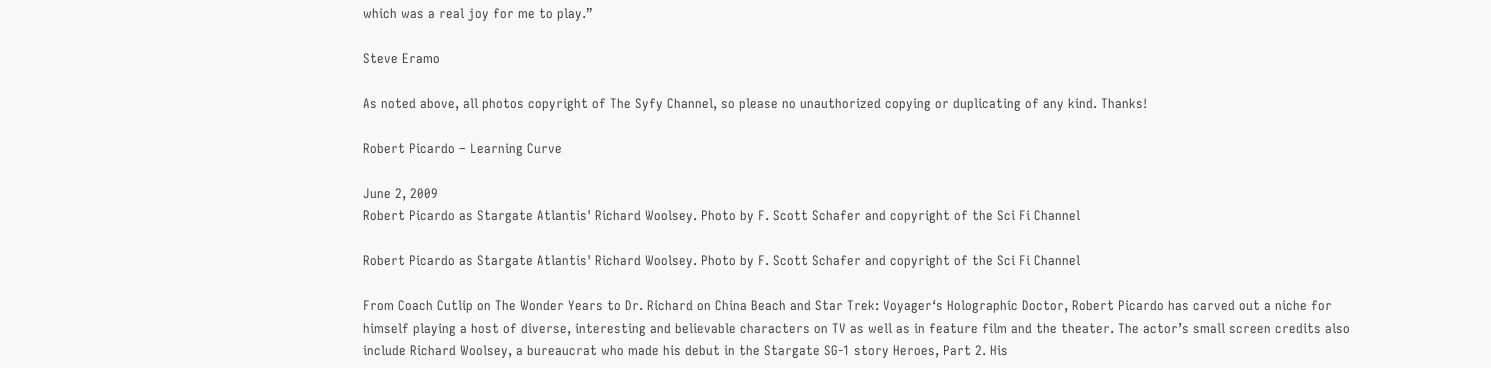which was a real joy for me to play.”

Steve Eramo

As noted above, all photos copyright of The Syfy Channel, so please no unauthorized copying or duplicating of any kind. Thanks!

Robert Picardo – Learning Curve

June 2, 2009
Robert Picardo as Stargate Atlantis' Richard Woolsey. Photo by F. Scott Schafer and copyright of the Sci Fi Channel

Robert Picardo as Stargate Atlantis' Richard Woolsey. Photo by F. Scott Schafer and copyright of the Sci Fi Channel

From Coach Cutlip on The Wonder Years to Dr. Richard on China Beach and Star Trek: Voyager‘s Holographic Doctor, Robert Picardo has carved out a niche for himself playing a host of diverse, interesting and believable characters on TV as well as in feature film and the theater. The actor’s small screen credits also include Richard Woolsey, a bureaucrat who made his debut in the Stargate SG-1 story Heroes, Part 2. His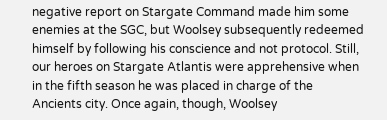negative report on Stargate Command made him some enemies at the SGC, but Woolsey subsequently redeemed himself by following his conscience and not protocol. Still, our heroes on Stargate Atlantis were apprehensive when in the fifth season he was placed in charge of the Ancients city. Once again, though, Woolsey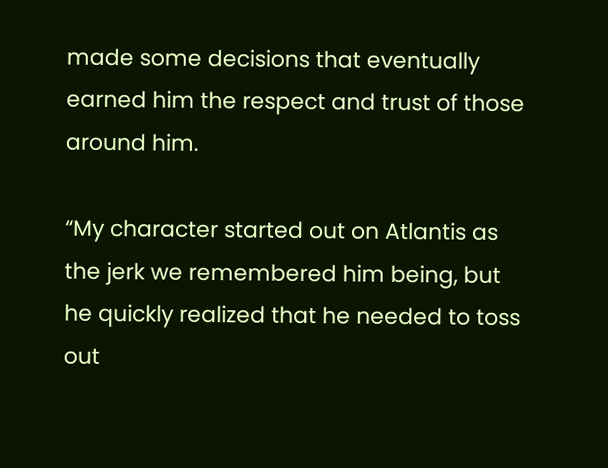made some decisions that eventually earned him the respect and trust of those around him.

“My character started out on Atlantis as the jerk we remembered him being, but he quickly realized that he needed to toss out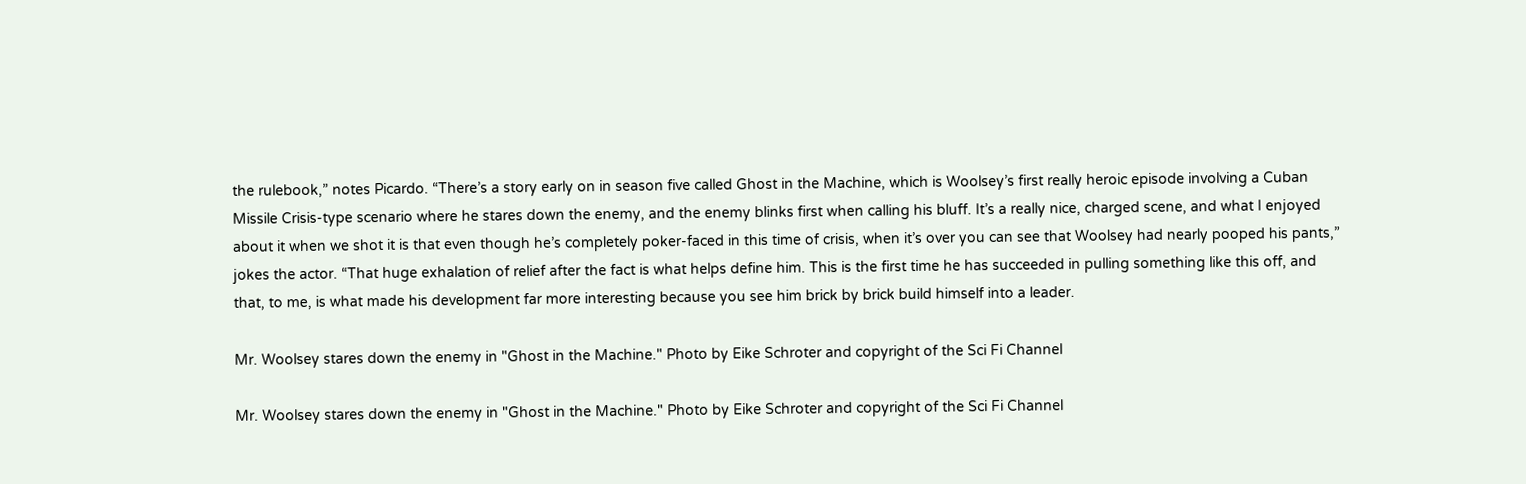the rulebook,” notes Picardo. “There’s a story early on in season five called Ghost in the Machine, which is Woolsey’s first really heroic episode involving a Cuban Missile Crisis-type scenario where he stares down the enemy, and the enemy blinks first when calling his bluff. It’s a really nice, charged scene, and what I enjoyed about it when we shot it is that even though he’s completely poker-faced in this time of crisis, when it’s over you can see that Woolsey had nearly pooped his pants,” jokes the actor. “That huge exhalation of relief after the fact is what helps define him. This is the first time he has succeeded in pulling something like this off, and that, to me, is what made his development far more interesting because you see him brick by brick build himself into a leader.

Mr. Woolsey stares down the enemy in "Ghost in the Machine." Photo by Eike Schroter and copyright of the Sci Fi Channel

Mr. Woolsey stares down the enemy in "Ghost in the Machine." Photo by Eike Schroter and copyright of the Sci Fi Channel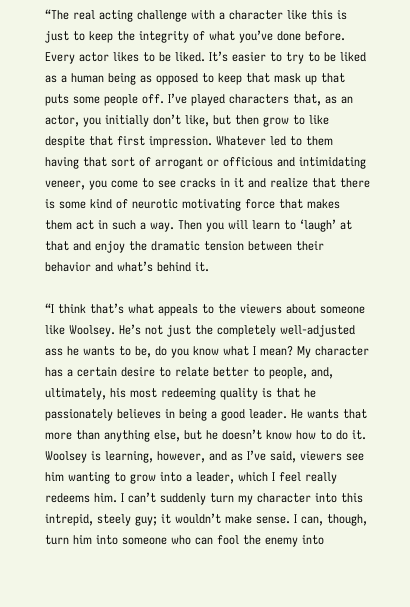“The real acting challenge with a character like this is just to keep the integrity of what you’ve done before. Every actor likes to be liked. It’s easier to try to be liked as a human being as opposed to keep that mask up that puts some people off. I’ve played characters that, as an actor, you initially don’t like, but then grow to like despite that first impression. Whatever led to them having that sort of arrogant or officious and intimidating veneer, you come to see cracks in it and realize that there is some kind of neurotic motivating force that makes them act in such a way. Then you will learn to ‘laugh’ at that and enjoy the dramatic tension between their behavior and what’s behind it.

“I think that’s what appeals to the viewers about someone like Woolsey. He’s not just the completely well-adjusted ass he wants to be, do you know what I mean? My character has a certain desire to relate better to people, and, ultimately, his most redeeming quality is that he passionately believes in being a good leader. He wants that more than anything else, but he doesn’t know how to do it. Woolsey is learning, however, and as I’ve said, viewers see him wanting to grow into a leader, which I feel really redeems him. I can’t suddenly turn my character into this intrepid, steely guy; it wouldn’t make sense. I can, though, turn him into someone who can fool the enemy into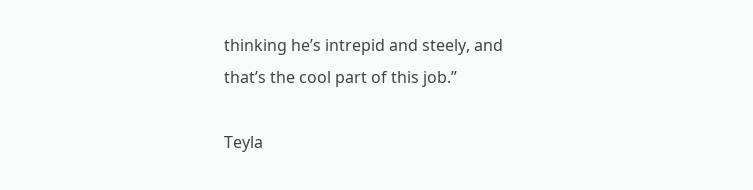thinking he’s intrepid and steely, and that’s the cool part of this job.”

Teyla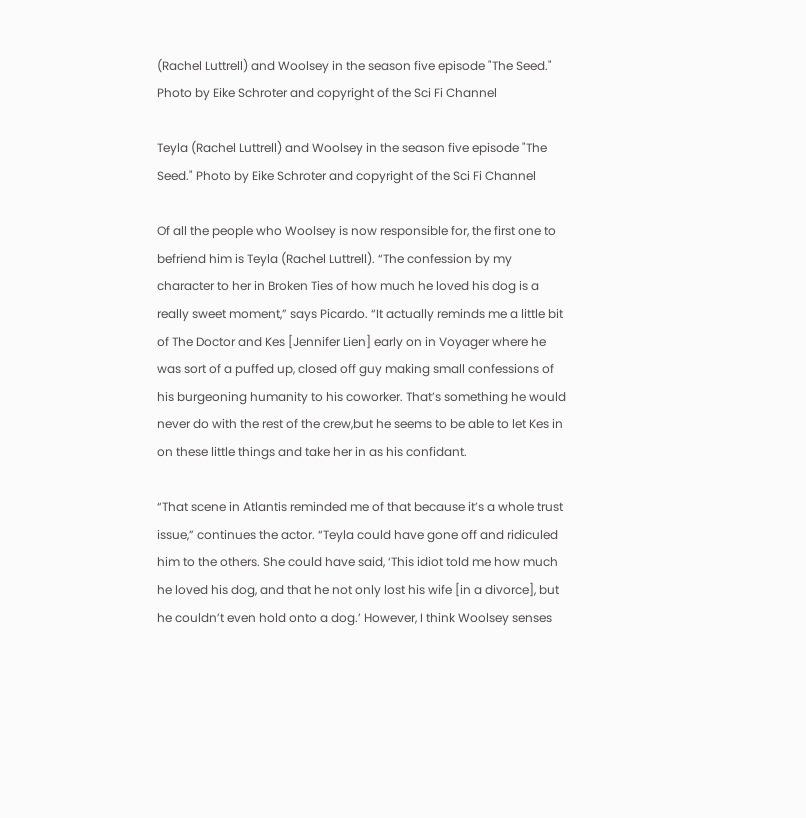(Rachel Luttrell) and Woolsey in the season five episode "The Seed." Photo by Eike Schroter and copyright of the Sci Fi Channel

Teyla (Rachel Luttrell) and Woolsey in the season five episode "The Seed." Photo by Eike Schroter and copyright of the Sci Fi Channel

Of all the people who Woolsey is now responsible for, the first one to befriend him is Teyla (Rachel Luttrell). “The confession by my character to her in Broken Ties of how much he loved his dog is a really sweet moment,” says Picardo. “It actually reminds me a little bit of The Doctor and Kes [Jennifer Lien] early on in Voyager where he was sort of a puffed up, closed off guy making small confessions of his burgeoning humanity to his coworker. That’s something he would never do with the rest of the crew,but he seems to be able to let Kes in on these little things and take her in as his confidant.

“That scene in Atlantis reminded me of that because it’s a whole trust issue,” continues the actor. “Teyla could have gone off and ridiculed him to the others. She could have said, ‘This idiot told me how much he loved his dog, and that he not only lost his wife [in a divorce], but he couldn’t even hold onto a dog.’ However, I think Woolsey senses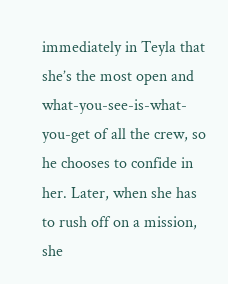immediately in Teyla that she’s the most open and what-you-see-is-what-you-get of all the crew, so he chooses to confide in her. Later, when she has to rush off on a mission, she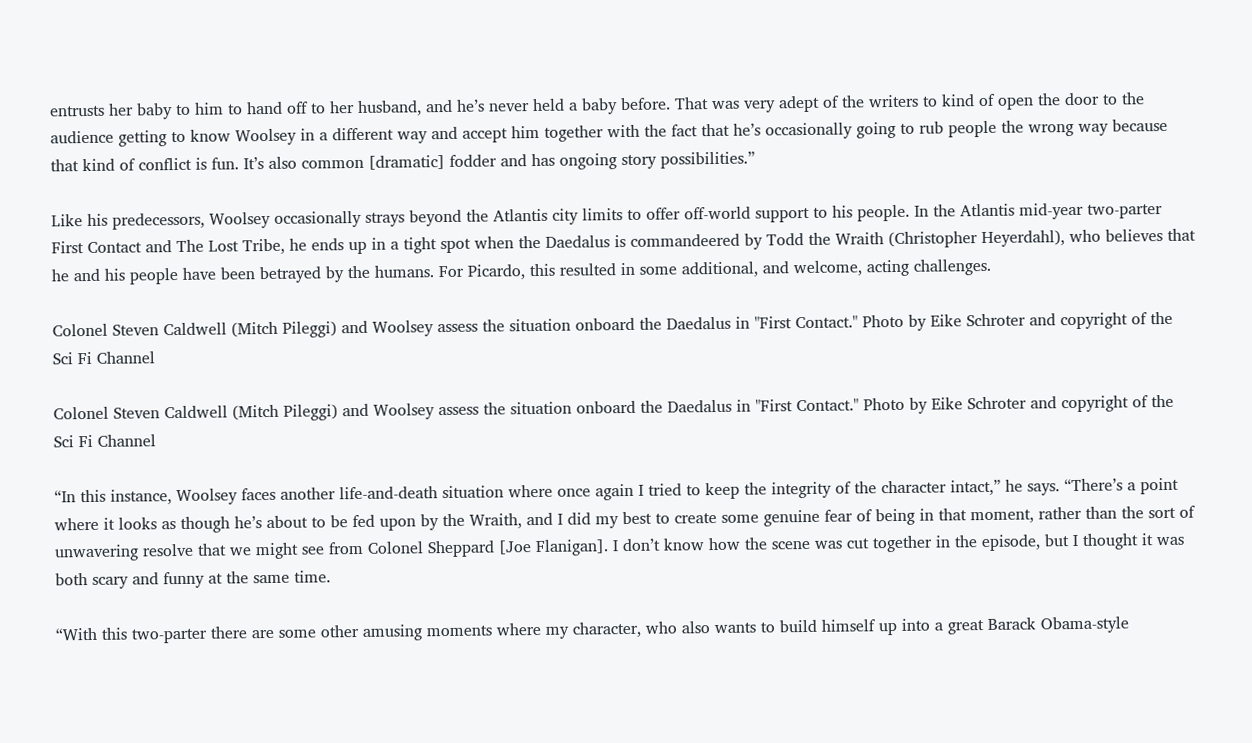entrusts her baby to him to hand off to her husband, and he’s never held a baby before. That was very adept of the writers to kind of open the door to the audience getting to know Woolsey in a different way and accept him together with the fact that he’s occasionally going to rub people the wrong way because that kind of conflict is fun. It’s also common [dramatic] fodder and has ongoing story possibilities.”

Like his predecessors, Woolsey occasionally strays beyond the Atlantis city limits to offer off-world support to his people. In the Atlantis mid-year two-parter First Contact and The Lost Tribe, he ends up in a tight spot when the Daedalus is commandeered by Todd the Wraith (Christopher Heyerdahl), who believes that he and his people have been betrayed by the humans. For Picardo, this resulted in some additional, and welcome, acting challenges.

Colonel Steven Caldwell (Mitch Pileggi) and Woolsey assess the situation onboard the Daedalus in "First Contact." Photo by Eike Schroter and copyright of the Sci Fi Channel

Colonel Steven Caldwell (Mitch Pileggi) and Woolsey assess the situation onboard the Daedalus in "First Contact." Photo by Eike Schroter and copyright of the Sci Fi Channel

“In this instance, Woolsey faces another life-and-death situation where once again I tried to keep the integrity of the character intact,” he says. “There’s a point where it looks as though he’s about to be fed upon by the Wraith, and I did my best to create some genuine fear of being in that moment, rather than the sort of unwavering resolve that we might see from Colonel Sheppard [Joe Flanigan]. I don’t know how the scene was cut together in the episode, but I thought it was both scary and funny at the same time.

“With this two-parter there are some other amusing moments where my character, who also wants to build himself up into a great Barack Obama-style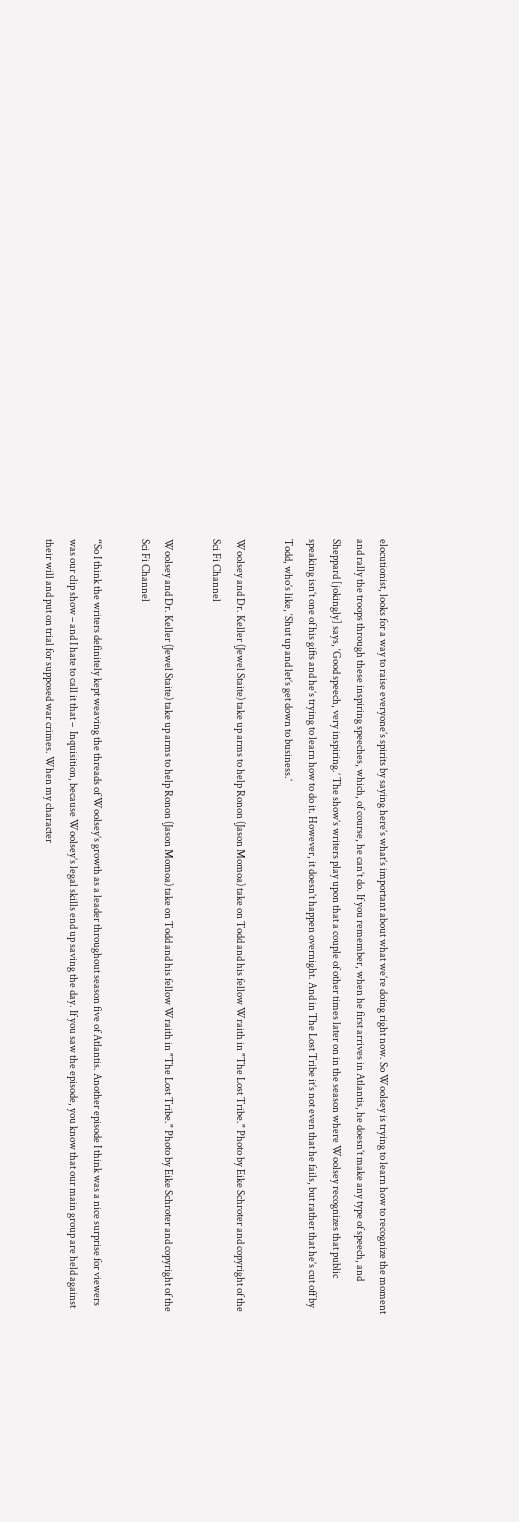elocutionist, looks for a way to raise everyone’s spirits by saying here’s what’s important about what we’re doing right now. So Woolsey is trying to learn how to recognize the moment and rally the troops through these inspiring speeches, which, of course, he can’t do. If you remember, when he first arrives in Atlantis, he doesn’t make any type of speech, and Sheppard [jokingly] says, ‘Good speech, very inspiring.’ The show’s writers play upon that a couple of other times later on in the season where Woolsey recognizes that public speaking isn’t one of his gifts and he’s trying to learn how to do it. However, it doesn’t happen overnight. And in The Lost Tribe it’s not even that he fails, but rather that he’s cut off by Todd, who’s like, ‘Shut up and let’s get down to business.’

Woolsey and Dr. Keller (Jewel Staite) take up arms to help Ronon (Jason Momoa) take on Todd and his fellow Wraith in "The Lost Tribe." Photo by Eike Schroter and copyright of the Sci Fi Channel

Woolsey and Dr. Keller (Jewel Staite) take up arms to help Ronon (Jason Momoa) take on Todd and his fellow Wraith in "The Lost Tribe." Photo by Eike Schroter and copyright of the Sci Fi Channel

“So I think the writers definitely kept weaving the threads of Woolsey’s growth as a leader throughout season five of Atlantis. Another episode I think was a nice surprise for viewers was our clip show – and I hate to call it that –  Inquisition, because Woolsey’s legal skills end up saving the day. If you saw the episode, you know that our main group are held against their will and put on trial for supposed war crimes. When my character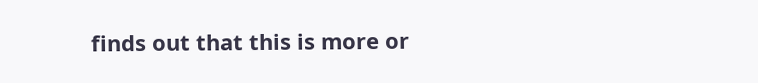finds out that this is more or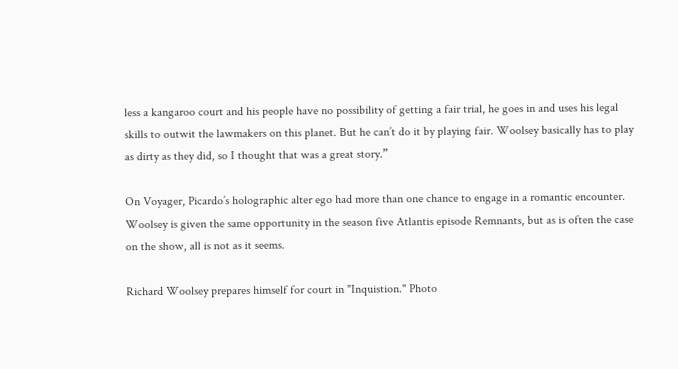less a kangaroo court and his people have no possibility of getting a fair trial, he goes in and uses his legal skills to outwit the lawmakers on this planet. But he can’t do it by playing fair. Woolsey basically has to play as dirty as they did, so I thought that was a great story.”

On Voyager, Picardo’s holographic alter ego had more than one chance to engage in a romantic encounter. Woolsey is given the same opportunity in the season five Atlantis episode Remnants, but as is often the case on the show, all is not as it seems.

Richard Woolsey prepares himself for court in "Inquistion." Photo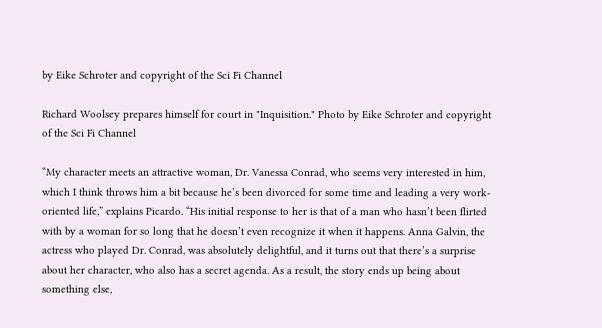by Eike Schroter and copyright of the Sci Fi Channel

Richard Woolsey prepares himself for court in "Inquisition." Photo by Eike Schroter and copyright of the Sci Fi Channel

“My character meets an attractive woman, Dr. Vanessa Conrad, who seems very interested in him, which I think throws him a bit because he’s been divorced for some time and leading a very work-oriented life,” explains Picardo. “His initial response to her is that of a man who hasn’t been flirted with by a woman for so long that he doesn’t even recognize it when it happens. Anna Galvin, the actress who played Dr. Conrad, was absolutely delightful, and it turns out that there’s a surprise about her character, who also has a secret agenda. As a result, the story ends up being about something else,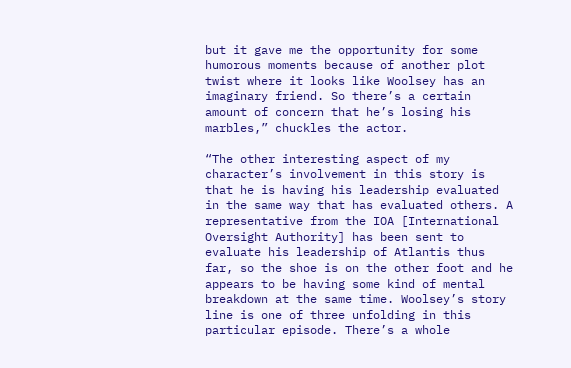but it gave me the opportunity for some humorous moments because of another plot twist where it looks like Woolsey has an imaginary friend. So there’s a certain amount of concern that he’s losing his marbles,” chuckles the actor.

“The other interesting aspect of my character’s involvement in this story is that he is having his leadership evaluated in the same way that has evaluated others. A representative from the IOA [International Oversight Authority] has been sent to evaluate his leadership of Atlantis thus far, so the shoe is on the other foot and he appears to be having some kind of mental breakdown at the same time. Woolsey’s story line is one of three unfolding in this particular episode. There’s a whole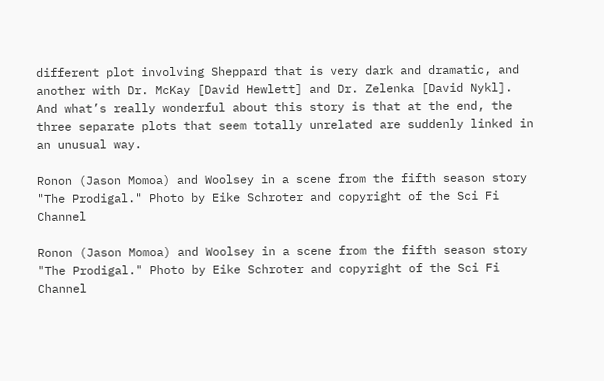different plot involving Sheppard that is very dark and dramatic, and another with Dr. McKay [David Hewlett] and Dr. Zelenka [David Nykl]. And what’s really wonderful about this story is that at the end, the three separate plots that seem totally unrelated are suddenly linked in an unusual way.

Ronon (Jason Momoa) and Woolsey in a scene from the fifth season story "The Prodigal." Photo by Eike Schroter and copyright of the Sci Fi Channel

Ronon (Jason Momoa) and Woolsey in a scene from the fifth season story "The Prodigal." Photo by Eike Schroter and copyright of the Sci Fi Channel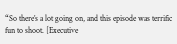“So there’s a lot going on, and this episode was terrific fun to shoot. [Executive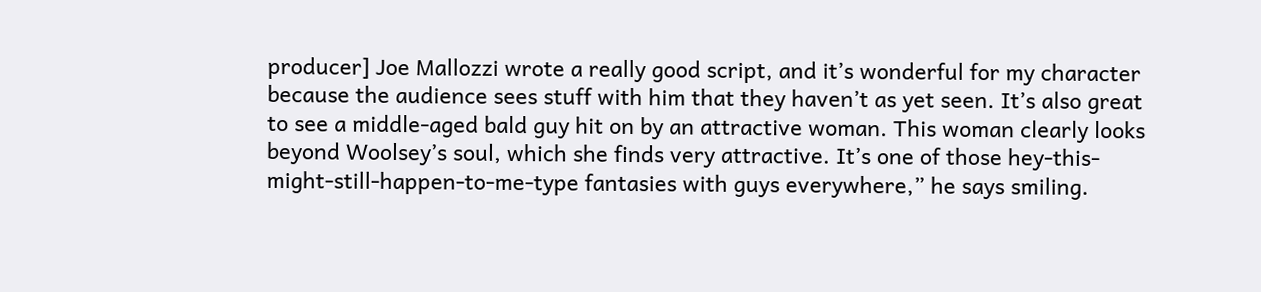producer] Joe Mallozzi wrote a really good script, and it’s wonderful for my character because the audience sees stuff with him that they haven’t as yet seen. It’s also great to see a middle-aged bald guy hit on by an attractive woman. This woman clearly looks beyond Woolsey’s soul, which she finds very attractive. It’s one of those hey-this-might-still-happen-to-me-type fantasies with guys everywhere,” he says smiling.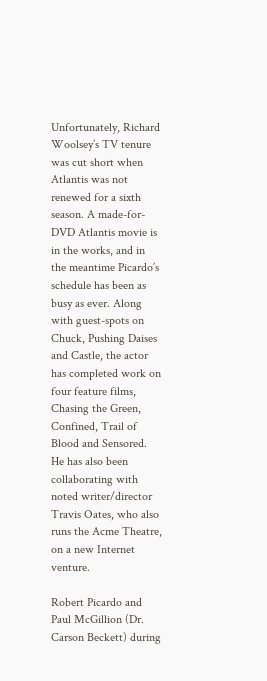Unfortunately, Richard Woolsey’s TV tenure was cut short when Atlantis was not renewed for a sixth season. A made-for-DVD Atlantis movie is in the works, and in the meantime Picardo’s schedule has been as busy as ever. Along with guest-spots on Chuck, Pushing Daises and Castle, the actor has completed work on four feature films, Chasing the Green, Confined, Trail of Blood and Sensored. He has also been collaborating with noted writer/director Travis Oates, who also runs the Acme Theatre, on a new Internet venture.

Robert Picardo and Paul McGillion (Dr. Carson Beckett) during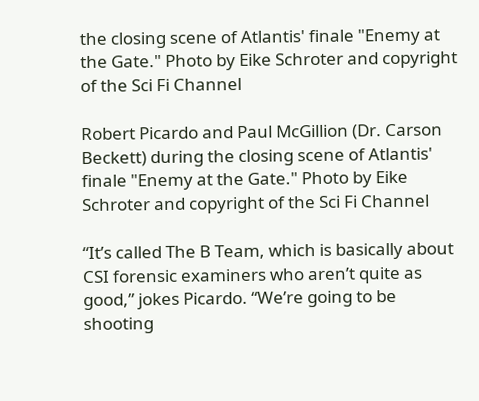the closing scene of Atlantis' finale "Enemy at the Gate." Photo by Eike Schroter and copyright of the Sci Fi Channel

Robert Picardo and Paul McGillion (Dr. Carson Beckett) during the closing scene of Atlantis' finale "Enemy at the Gate." Photo by Eike Schroter and copyright of the Sci Fi Channel

“It’s called The B Team, which is basically about CSI forensic examiners who aren’t quite as good,” jokes Picardo. “We’re going to be shooting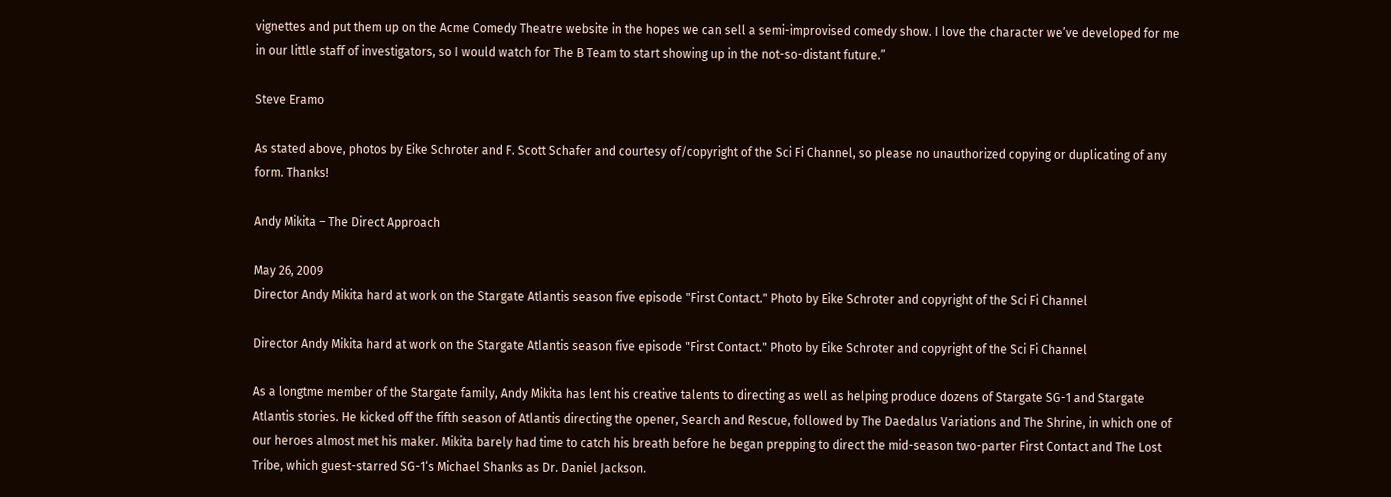vignettes and put them up on the Acme Comedy Theatre website in the hopes we can sell a semi-improvised comedy show. I love the character we’ve developed for me in our little staff of investigators, so I would watch for The B Team to start showing up in the not-so-distant future.”

Steve Eramo

As stated above, photos by Eike Schroter and F. Scott Schafer and courtesy of/copyright of the Sci Fi Channel, so please no unauthorized copying or duplicating of any form. Thanks!

Andy Mikita – The Direct Approach

May 26, 2009
Director Andy Mikita hard at work on the Stargate Atlantis season five episode "First Contact." Photo by Eike Schroter and copyright of the Sci Fi Channel

Director Andy Mikita hard at work on the Stargate Atlantis season five episode "First Contact." Photo by Eike Schroter and copyright of the Sci Fi Channel

As a longtme member of the Stargate family, Andy Mikita has lent his creative talents to directing as well as helping produce dozens of Stargate SG-1 and Stargate Atlantis stories. He kicked off the fifth season of Atlantis directing the opener, Search and Rescue, followed by The Daedalus Variations and The Shrine, in which one of our heroes almost met his maker. Mikita barely had time to catch his breath before he began prepping to direct the mid-season two-parter First Contact and The Lost Tribe, which guest-starred SG-1‘s Michael Shanks as Dr. Daniel Jackson.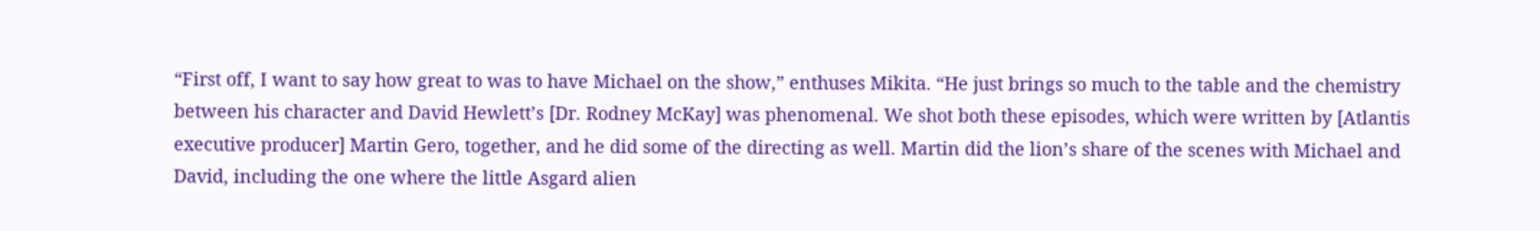“First off, I want to say how great to was to have Michael on the show,” enthuses Mikita. “He just brings so much to the table and the chemistry between his character and David Hewlett’s [Dr. Rodney McKay] was phenomenal. We shot both these episodes, which were written by [Atlantis executive producer] Martin Gero, together, and he did some of the directing as well. Martin did the lion’s share of the scenes with Michael and David, including the one where the little Asgard alien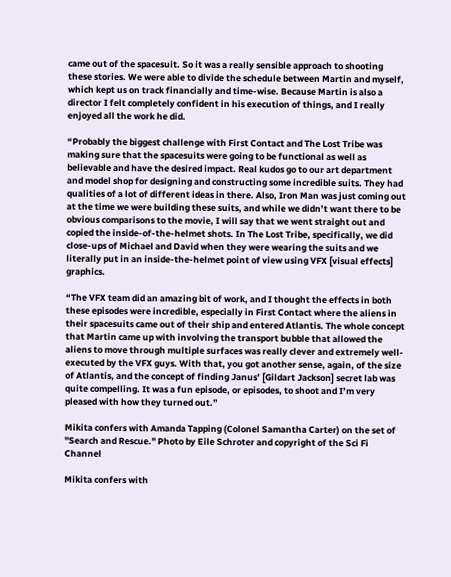came out of the spacesuit. So it was a really sensible approach to shooting these stories. We were able to divide the schedule between Martin and myself, which kept us on track financially and time-wise. Because Martin is also a director I felt completely confident in his execution of things, and I really enjoyed all the work he did.

“Probably the biggest challenge with First Contact and The Lost Tribe was making sure that the spacesuits were going to be functional as well as believable and have the desired impact. Real kudos go to our art department and model shop for designing and constructing some incredible suits. They had qualities of a lot of different ideas in there. Also, Iron Man was just coming out at the time we were building these suits, and while we didn’t want there to be obvious comparisons to the movie, I will say that we went straight out and copied the inside-of-the-helmet shots. In The Lost Tribe, specifically, we did close-ups of Michael and David when they were wearing the suits and we literally put in an inside-the-helmet point of view using VFX [visual effects] graphics.

“The VFX team did an amazing bit of work, and I thought the effects in both these episodes were incredible, especially in First Contact where the aliens in their spacesuits came out of their ship and entered Atlantis. The whole concept that Martin came up with involving the transport bubble that allowed the aliens to move through multiple surfaces was really clever and extremely well-executed by the VFX guys. With that, you got another sense, again, of the size of Atlantis, and the concept of finding Janus’ [Gildart Jackson] secret lab was quite compelling. It was a fun episode, or episodes, to shoot and I’m very pleased with how they turned out.”

Mikita confers with Amanda Tapping (Colonel Samantha Carter) on the set of "Search and Rescue." Photo by Eile Schroter and copyright of the Sci Fi Channel

Mikita confers with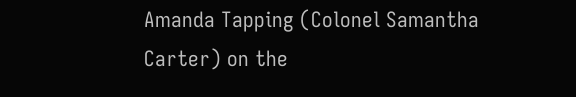Amanda Tapping (Colonel Samantha Carter) on the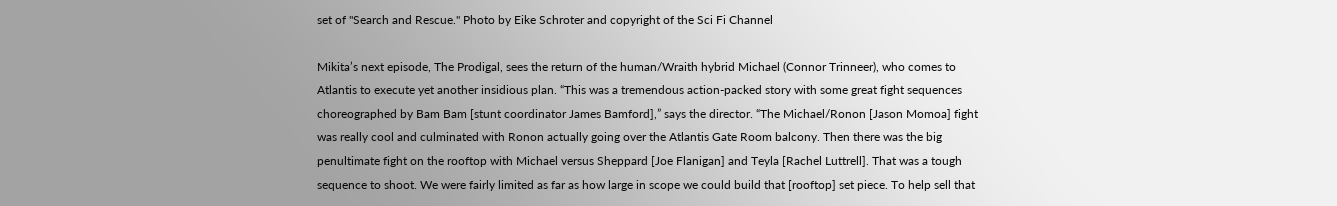set of "Search and Rescue." Photo by Eike Schroter and copyright of the Sci Fi Channel

Mikita’s next episode, The Prodigal, sees the return of the human/Wraith hybrid Michael (Connor Trinneer), who comes to Atlantis to execute yet another insidious plan. “This was a tremendous action-packed story with some great fight sequences choreographed by Bam Bam [stunt coordinator James Bamford],” says the director. “The Michael/Ronon [Jason Momoa] fight was really cool and culminated with Ronon actually going over the Atlantis Gate Room balcony. Then there was the big penultimate fight on the rooftop with Michael versus Sheppard [Joe Flanigan] and Teyla [Rachel Luttrell]. That was a tough sequence to shoot. We were fairly limited as far as how large in scope we could build that [rooftop] set piece. To help sell that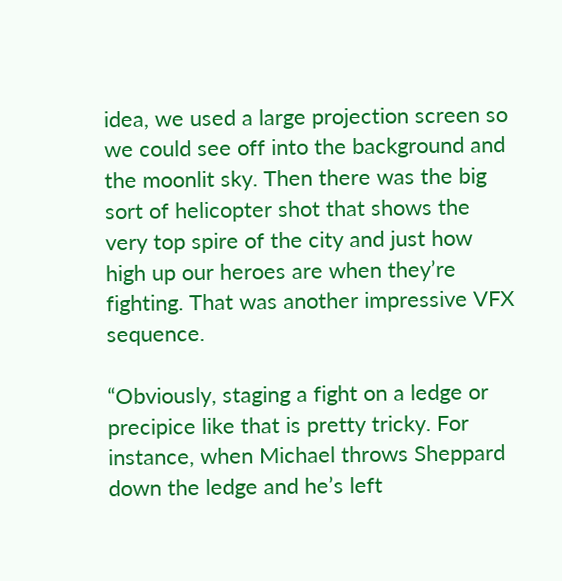idea, we used a large projection screen so we could see off into the background and the moonlit sky. Then there was the big sort of helicopter shot that shows the very top spire of the city and just how high up our heroes are when they’re fighting. That was another impressive VFX sequence.

“Obviously, staging a fight on a ledge or precipice like that is pretty tricky. For instance, when Michael throws Sheppard down the ledge and he’s left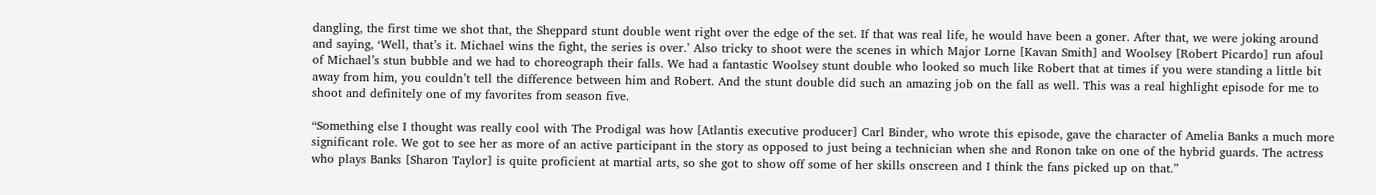dangling, the first time we shot that, the Sheppard stunt double went right over the edge of the set. If that was real life, he would have been a goner. After that, we were joking around and saying, ‘Well, that’s it. Michael wins the fight, the series is over.’ Also tricky to shoot were the scenes in which Major Lorne [Kavan Smith] and Woolsey [Robert Picardo] run afoul of Michael’s stun bubble and we had to choreograph their falls. We had a fantastic Woolsey stunt double who looked so much like Robert that at times if you were standing a little bit away from him, you couldn’t tell the difference between him and Robert. And the stunt double did such an amazing job on the fall as well. This was a real highlight episode for me to shoot and definitely one of my favorites from season five.

“Something else I thought was really cool with The Prodigal was how [Atlantis executive producer] Carl Binder, who wrote this episode, gave the character of Amelia Banks a much more significant role. We got to see her as more of an active participant in the story as opposed to just being a technician when she and Ronon take on one of the hybrid guards. The actress who plays Banks [Sharon Taylor] is quite proficient at martial arts, so she got to show off some of her skills onscreen and I think the fans picked up on that.”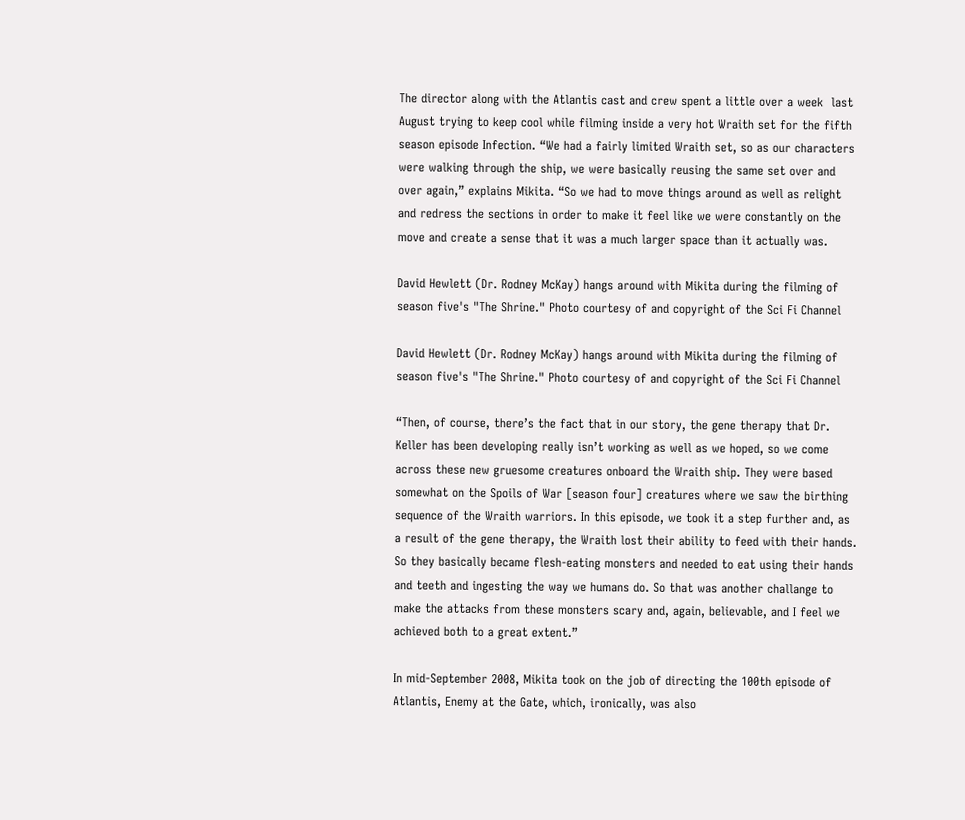The director along with the Atlantis cast and crew spent a little over a week  last August trying to keep cool while filming inside a very hot Wraith set for the fifth season episode Infection. “We had a fairly limited Wraith set, so as our characters were walking through the ship, we were basically reusing the same set over and over again,” explains Mikita. “So we had to move things around as well as relight and redress the sections in order to make it feel like we were constantly on the move and create a sense that it was a much larger space than it actually was.

David Hewlett (Dr. Rodney McKay) hangs around with Mikita during the filming of season five's "The Shrine." Photo courtesy of and copyright of the Sci Fi Channel

David Hewlett (Dr. Rodney McKay) hangs around with Mikita during the filming of season five's "The Shrine." Photo courtesy of and copyright of the Sci Fi Channel

“Then, of course, there’s the fact that in our story, the gene therapy that Dr. Keller has been developing really isn’t working as well as we hoped, so we come across these new gruesome creatures onboard the Wraith ship. They were based somewhat on the Spoils of War [season four] creatures where we saw the birthing sequence of the Wraith warriors. In this episode, we took it a step further and, as a result of the gene therapy, the Wraith lost their ability to feed with their hands. So they basically became flesh-eating monsters and needed to eat using their hands and teeth and ingesting the way we humans do. So that was another challange to make the attacks from these monsters scary and, again, believable, and I feel we achieved both to a great extent.”

In mid-September 2008, Mikita took on the job of directing the 100th episode of Atlantis, Enemy at the Gate, which, ironically, was also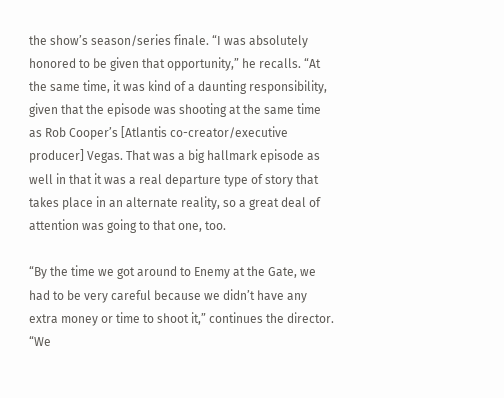the show’s season/series finale. “I was absolutely honored to be given that opportunity,” he recalls. “At the same time, it was kind of a daunting responsibility, given that the episode was shooting at the same time as Rob Cooper’s [Atlantis co-creator/executive producer] Vegas. That was a big hallmark episode as well in that it was a real departure type of story that takes place in an alternate reality, so a great deal of attention was going to that one, too.

“By the time we got around to Enemy at the Gate, we had to be very careful because we didn’t have any extra money or time to shoot it,” continues the director. “We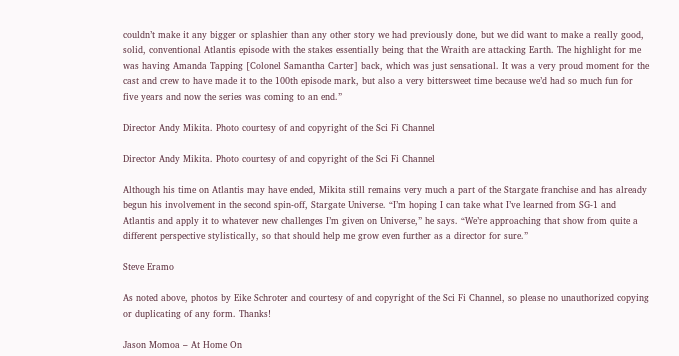couldn’t make it any bigger or splashier than any other story we had previously done, but we did want to make a really good, solid, conventional Atlantis episode with the stakes essentially being that the Wraith are attacking Earth. The highlight for me was having Amanda Tapping [Colonel Samantha Carter] back, which was just sensational. It was a very proud moment for the cast and crew to have made it to the 100th episode mark, but also a very bittersweet time because we’d had so much fun for five years and now the series was coming to an end.”

Director Andy Mikita. Photo courtesy of and copyright of the Sci Fi Channel

Director Andy Mikita. Photo courtesy of and copyright of the Sci Fi Channel

Although his time on Atlantis may have ended, Mikita still remains very much a part of the Stargate franchise and has already begun his involvement in the second spin-off, Stargate Universe. “I’m hoping I can take what I’ve learned from SG-1 and Atlantis and apply it to whatever new challenges I’m given on Universe,” he says. “We’re approaching that show from quite a different perspective stylistically, so that should help me grow even further as a director for sure.”

Steve Eramo

As noted above, photos by Eike Schroter and courtesy of and copyright of the Sci Fi Channel, so please no unauthorized copying or duplicating of any form. Thanks!

Jason Momoa – At Home On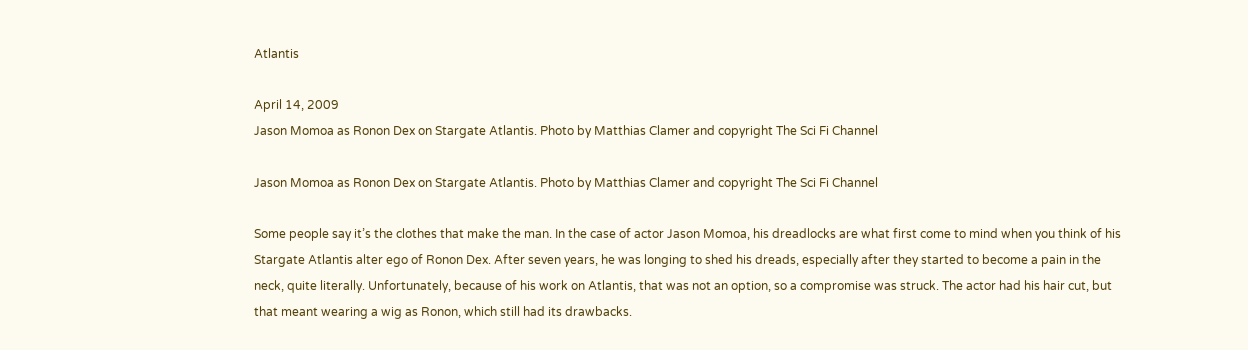Atlantis

April 14, 2009
Jason Momoa as Ronon Dex on Stargate Atlantis. Photo by Matthias Clamer and copyright The Sci Fi Channel

Jason Momoa as Ronon Dex on Stargate Atlantis. Photo by Matthias Clamer and copyright The Sci Fi Channel

Some people say it’s the clothes that make the man. In the case of actor Jason Momoa, his dreadlocks are what first come to mind when you think of his Stargate Atlantis alter ego of Ronon Dex. After seven years, he was longing to shed his dreads, especially after they started to become a pain in the neck, quite literally. Unfortunately, because of his work on Atlantis, that was not an option, so a compromise was struck. The actor had his hair cut, but that meant wearing a wig as Ronon, which still had its drawbacks.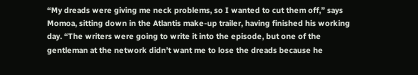“My dreads were giving me neck problems, so I wanted to cut them off,” says Momoa, sitting down in the Atlantis make-up trailer, having finished his working day. “The writers were going to write it into the episode, but one of the gentleman at the network didn’t want me to lose the dreads because he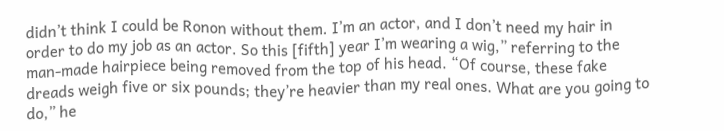didn’t think I could be Ronon without them. I’m an actor, and I don’t need my hair in order to do my job as an actor. So this [fifth] year I’m wearing a wig,” referring to the man-made hairpiece being removed from the top of his head. “Of course, these fake dreads weigh five or six pounds; they’re heavier than my real ones. What are you going to do,” he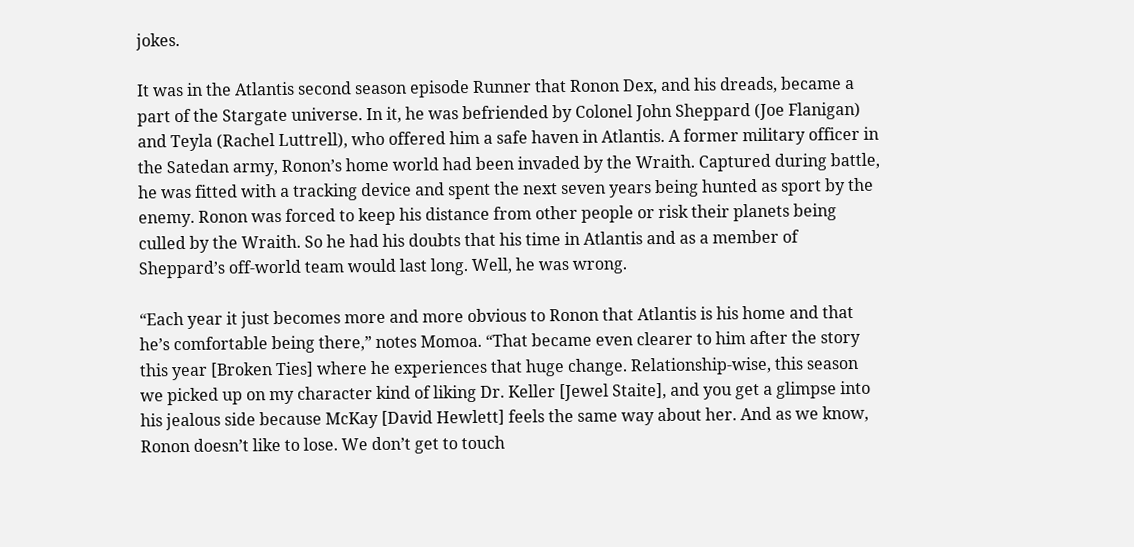jokes.

It was in the Atlantis second season episode Runner that Ronon Dex, and his dreads, became a part of the Stargate universe. In it, he was befriended by Colonel John Sheppard (Joe Flanigan) and Teyla (Rachel Luttrell), who offered him a safe haven in Atlantis. A former military officer in the Satedan army, Ronon’s home world had been invaded by the Wraith. Captured during battle, he was fitted with a tracking device and spent the next seven years being hunted as sport by the enemy. Ronon was forced to keep his distance from other people or risk their planets being culled by the Wraith. So he had his doubts that his time in Atlantis and as a member of Sheppard’s off-world team would last long. Well, he was wrong.

“Each year it just becomes more and more obvious to Ronon that Atlantis is his home and that he’s comfortable being there,” notes Momoa. “That became even clearer to him after the story this year [Broken Ties] where he experiences that huge change. Relationship-wise, this season we picked up on my character kind of liking Dr. Keller [Jewel Staite], and you get a glimpse into his jealous side because McKay [David Hewlett] feels the same way about her. And as we know, Ronon doesn’t like to lose. We don’t get to touch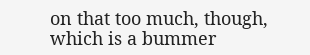on that too much, though, which is a bummer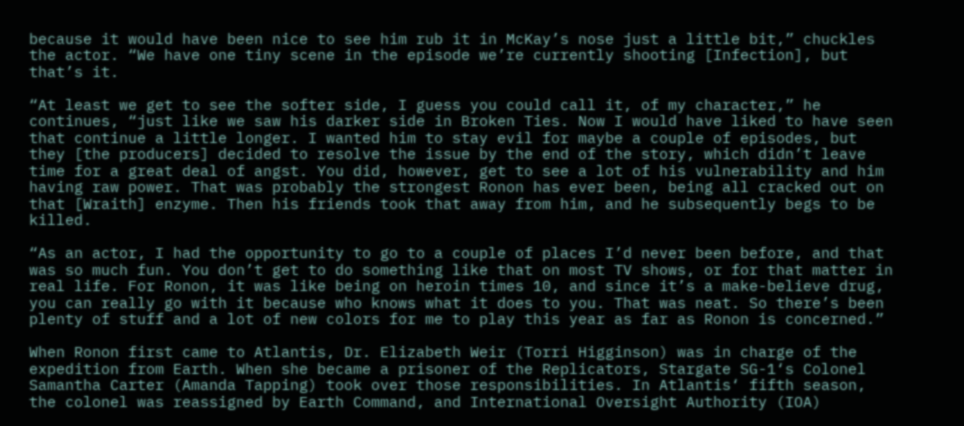because it would have been nice to see him rub it in McKay’s nose just a little bit,” chuckles the actor. “We have one tiny scene in the episode we’re currently shooting [Infection], but that’s it.

“At least we get to see the softer side, I guess you could call it, of my character,” he continues, “just like we saw his darker side in Broken Ties. Now I would have liked to have seen that continue a little longer. I wanted him to stay evil for maybe a couple of episodes, but they [the producers] decided to resolve the issue by the end of the story, which didn’t leave time for a great deal of angst. You did, however, get to see a lot of his vulnerability and him having raw power. That was probably the strongest Ronon has ever been, being all cracked out on that [Wraith] enzyme. Then his friends took that away from him, and he subsequently begs to be killed.

“As an actor, I had the opportunity to go to a couple of places I’d never been before, and that was so much fun. You don’t get to do something like that on most TV shows, or for that matter in real life. For Ronon, it was like being on heroin times 10, and since it’s a make-believe drug, you can really go with it because who knows what it does to you. That was neat. So there’s been plenty of stuff and a lot of new colors for me to play this year as far as Ronon is concerned.”

When Ronon first came to Atlantis, Dr. Elizabeth Weir (Torri Higginson) was in charge of the expedition from Earth. When she became a prisoner of the Replicators, Stargate SG-1‘s Colonel Samantha Carter (Amanda Tapping) took over those responsibilities. In Atlantis‘ fifth season, the colonel was reassigned by Earth Command, and International Oversight Authority (IOA)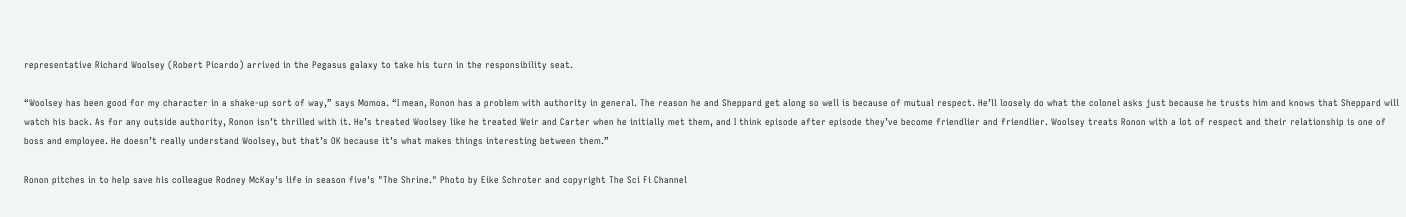representative Richard Woolsey (Robert Picardo) arrived in the Pegasus galaxy to take his turn in the responsibility seat.

“Woolsey has been good for my character in a shake-up sort of way,” says Momoa. “I mean, Ronon has a problem with authority in general. The reason he and Sheppard get along so well is because of mutual respect. He’ll loosely do what the colonel asks just because he trusts him and knows that Sheppard will watch his back. As for any outside authority, Ronon isn’t thrilled with it. He’s treated Woolsey like he treated Weir and Carter when he initially met them, and I think episode after episode they’ve become friendlier and friendlier. Woolsey treats Ronon with a lot of respect and their relationship is one of boss and employee. He doesn’t really understand Woolsey, but that’s OK because it’s what makes things interesting between them.”

Ronon pitches in to help save his colleague Rodney McKay's life in season five's "The Shrine." Photo by Eike Schroter and copyright The Sci Fi Channel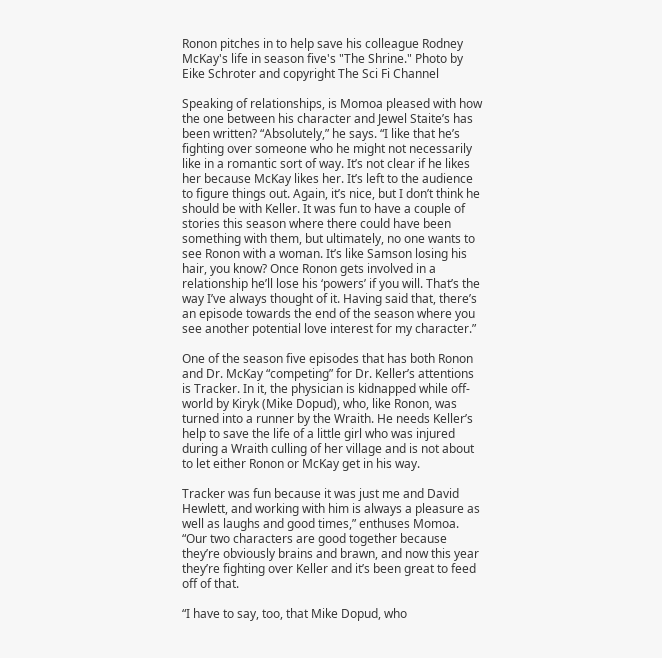Ronon pitches in to help save his colleague Rodney McKay's life in season five's "The Shrine." Photo by Eike Schroter and copyright The Sci Fi Channel

Speaking of relationships, is Momoa pleased with how the one between his character and Jewel Staite’s has been written? “Absolutely,” he says. “I like that he’s fighting over someone who he might not necessarily like in a romantic sort of way. It’s not clear if he likes her because McKay likes her. It’s left to the audience to figure things out. Again, it’s nice, but I don’t think he should be with Keller. It was fun to have a couple of stories this season where there could have been something with them, but ultimately, no one wants to see Ronon with a woman. It’s like Samson losing his hair, you know? Once Ronon gets involved in a relationship he’ll lose his ‘powers’ if you will. That’s the way I’ve always thought of it. Having said that, there’s an episode towards the end of the season where you see another potential love interest for my character.”

One of the season five episodes that has both Ronon and Dr. McKay “competing” for Dr. Keller’s attentions is Tracker. In it, the physician is kidnapped while off-world by Kiryk (Mike Dopud), who, like Ronon, was turned into a runner by the Wraith. He needs Keller’s help to save the life of a little girl who was injured during a Wraith culling of her village and is not about to let either Ronon or McKay get in his way.

Tracker was fun because it was just me and David Hewlett, and working with him is always a pleasure as well as laughs and good times,” enthuses Momoa. “Our two characters are good together because they’re obviously brains and brawn, and now this year they’re fighting over Keller and it’s been great to feed off of that.

“I have to say, too, that Mike Dopud, who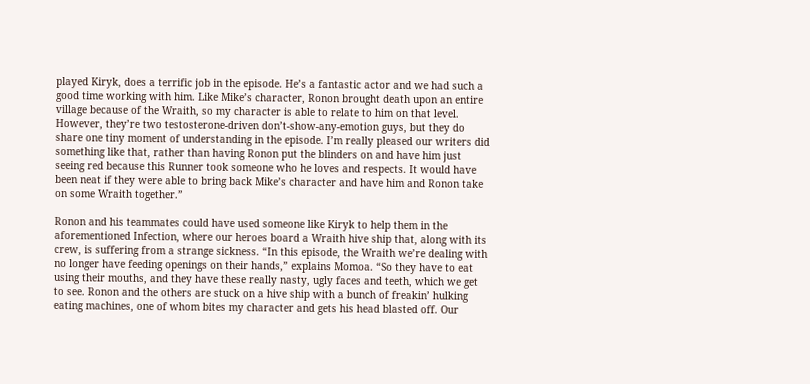played Kiryk, does a terrific job in the episode. He’s a fantastic actor and we had such a good time working with him. Like Mike’s character, Ronon brought death upon an entire village because of the Wraith, so my character is able to relate to him on that level. However, they’re two testosterone-driven don’t-show-any-emotion guys, but they do share one tiny moment of understanding in the episode. I’m really pleased our writers did something like that, rather than having Ronon put the blinders on and have him just seeing red because this Runner took someone who he loves and respects. It would have been neat if they were able to bring back Mike’s character and have him and Ronon take on some Wraith together.”

Ronon and his teammates could have used someone like Kiryk to help them in the aforementioned Infection, where our heroes board a Wraith hive ship that, along with its crew, is suffering from a strange sickness. “In this episode, the Wraith we’re dealing with no longer have feeding openings on their hands,” explains Momoa. “So they have to eat using their mouths, and they have these really nasty, ugly faces and teeth, which we get to see. Ronon and the others are stuck on a hive ship with a bunch of freakin’ hulking eating machines, one of whom bites my character and gets his head blasted off. Our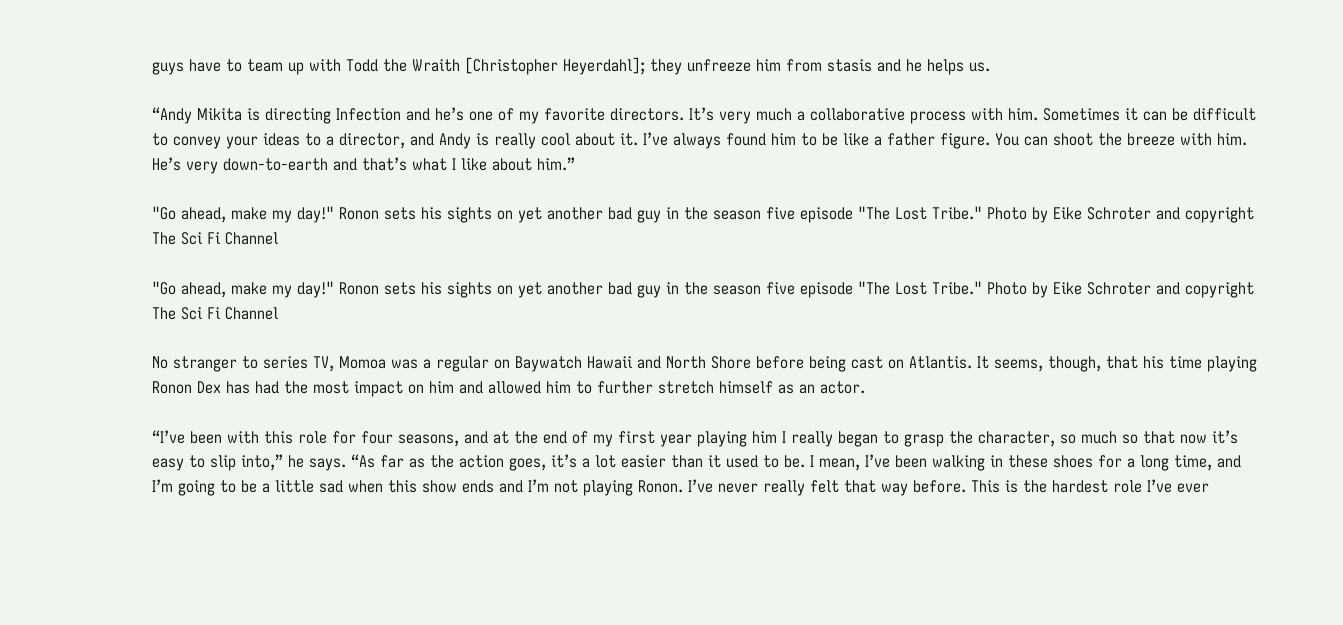guys have to team up with Todd the Wraith [Christopher Heyerdahl]; they unfreeze him from stasis and he helps us.

“Andy Mikita is directing Infection and he’s one of my favorite directors. It’s very much a collaborative process with him. Sometimes it can be difficult to convey your ideas to a director, and Andy is really cool about it. I’ve always found him to be like a father figure. You can shoot the breeze with him. He’s very down-to-earth and that’s what I like about him.”

"Go ahead, make my day!" Ronon sets his sights on yet another bad guy in the season five episode "The Lost Tribe." Photo by Eike Schroter and copyright The Sci Fi Channel

"Go ahead, make my day!" Ronon sets his sights on yet another bad guy in the season five episode "The Lost Tribe." Photo by Eike Schroter and copyright The Sci Fi Channel

No stranger to series TV, Momoa was a regular on Baywatch Hawaii and North Shore before being cast on Atlantis. It seems, though, that his time playing Ronon Dex has had the most impact on him and allowed him to further stretch himself as an actor.

“I’ve been with this role for four seasons, and at the end of my first year playing him I really began to grasp the character, so much so that now it’s easy to slip into,” he says. “As far as the action goes, it’s a lot easier than it used to be. I mean, I’ve been walking in these shoes for a long time, and I’m going to be a little sad when this show ends and I’m not playing Ronon. I’ve never really felt that way before. This is the hardest role I’ve ever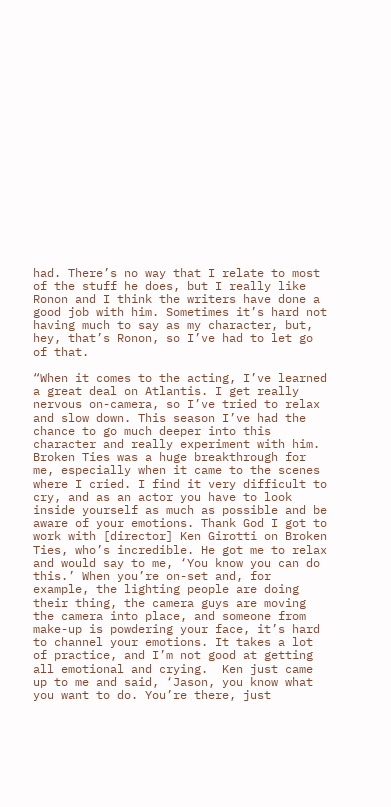had. There’s no way that I relate to most of the stuff he does, but I really like Ronon and I think the writers have done a good job with him. Sometimes it’s hard not having much to say as my character, but, hey, that’s Ronon, so I’ve had to let go of that.

“When it comes to the acting, I’ve learned a great deal on Atlantis. I get really nervous on-camera, so I’ve tried to relax and slow down. This season I’ve had the chance to go much deeper into this character and really experiment with him. Broken Ties was a huge breakthrough for me, especially when it came to the scenes where I cried. I find it very difficult to cry, and as an actor you have to look inside yourself as much as possible and be aware of your emotions. Thank God I got to work with [director] Ken Girotti on Broken Ties, who’s incredible. He got me to relax and would say to me, ‘You know you can do this.’ When you’re on-set and, for example, the lighting people are doing their thing, the camera guys are moving the camera into place, and someone from make-up is powdering your face, it’s hard to channel your emotions. It takes a lot of practice, and I’m not good at getting all emotional and crying.  Ken just came up to me and said, ‘Jason, you know what you want to do. You’re there, just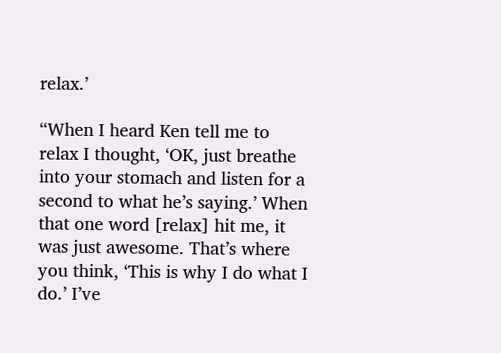relax.’

“When I heard Ken tell me to relax I thought, ‘OK, just breathe into your stomach and listen for a second to what he’s saying.’ When that one word [relax] hit me, it was just awesome. That’s where you think, ‘This is why I do what I do.’ I’ve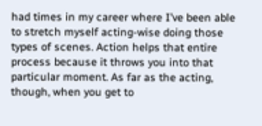had times in my career where I’ve been able to stretch myself acting-wise doing those types of scenes. Action helps that entire process because it throws you into that particular moment. As far as the acting, though, when you get to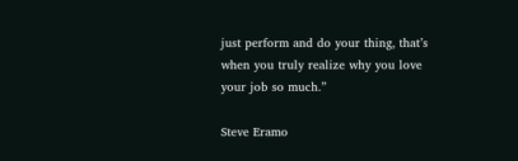just perform and do your thing, that’s when you truly realize why you love your job so much.”

Steve Eramo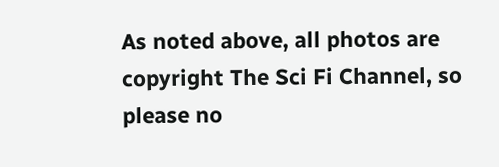As noted above, all photos are copyright The Sci Fi Channel, so please no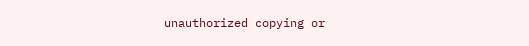unauthorized copying or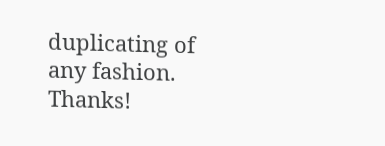duplicating of any fashion. Thanks!